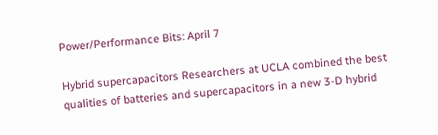Power/Performance Bits: April 7

Hybrid supercapacitors Researchers at UCLA combined the best qualities of batteries and supercapacitors in a new 3-D hybrid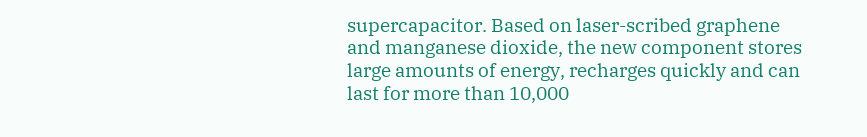supercapacitor. Based on laser-scribed graphene and manganese dioxide, the new component stores large amounts of energy, recharges quickly and can last for more than 10,000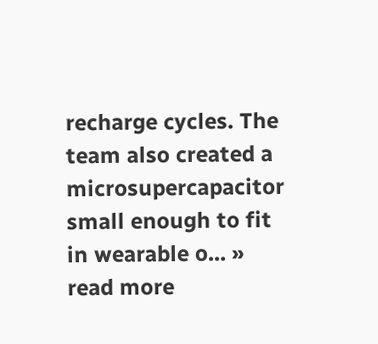recharge cycles. The team also created a microsupercapacitor small enough to fit in wearable o... » read more